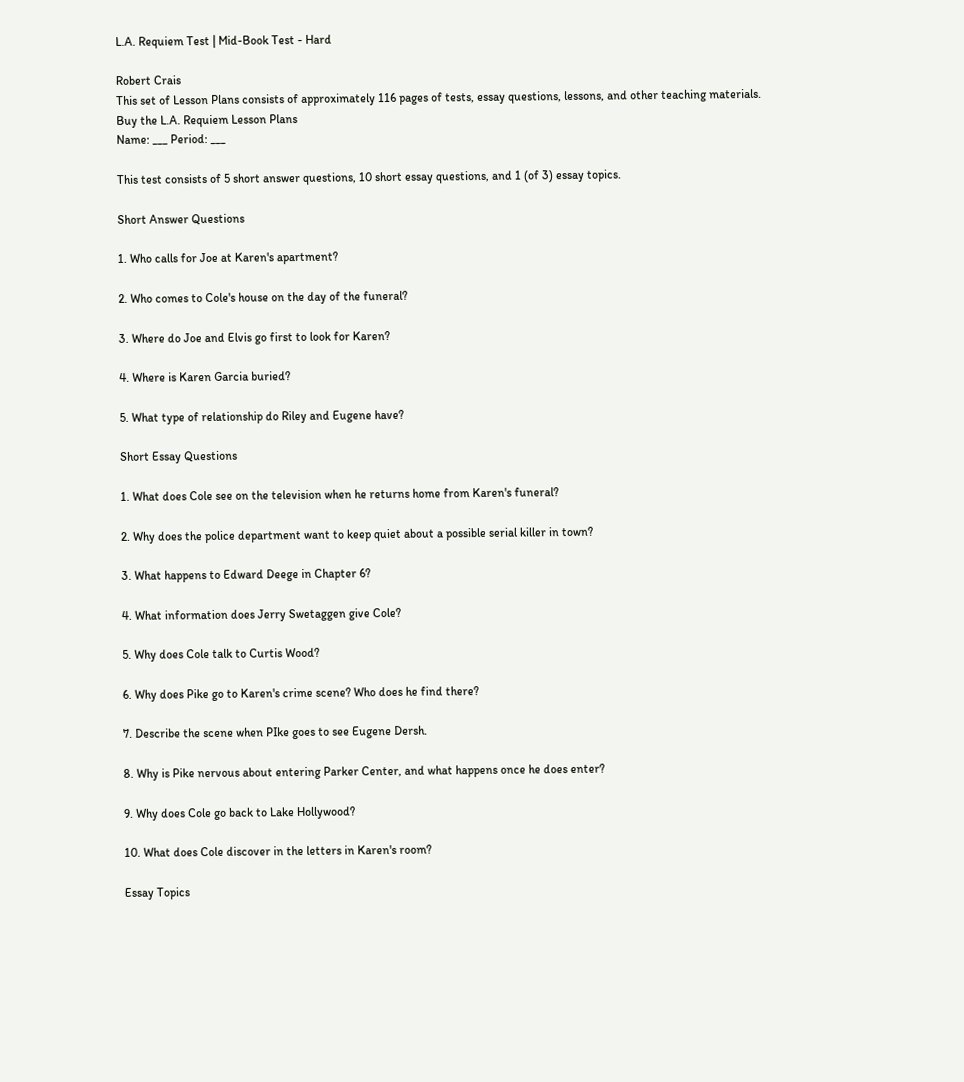L.A. Requiem Test | Mid-Book Test - Hard

Robert Crais
This set of Lesson Plans consists of approximately 116 pages of tests, essay questions, lessons, and other teaching materials.
Buy the L.A. Requiem Lesson Plans
Name: ___ Period: ___

This test consists of 5 short answer questions, 10 short essay questions, and 1 (of 3) essay topics.

Short Answer Questions

1. Who calls for Joe at Karen's apartment?

2. Who comes to Cole's house on the day of the funeral?

3. Where do Joe and Elvis go first to look for Karen?

4. Where is Karen Garcia buried?

5. What type of relationship do Riley and Eugene have?

Short Essay Questions

1. What does Cole see on the television when he returns home from Karen's funeral?

2. Why does the police department want to keep quiet about a possible serial killer in town?

3. What happens to Edward Deege in Chapter 6?

4. What information does Jerry Swetaggen give Cole?

5. Why does Cole talk to Curtis Wood?

6. Why does Pike go to Karen's crime scene? Who does he find there?

7. Describe the scene when PIke goes to see Eugene Dersh.

8. Why is Pike nervous about entering Parker Center, and what happens once he does enter?

9. Why does Cole go back to Lake Hollywood?

10. What does Cole discover in the letters in Karen's room?

Essay Topics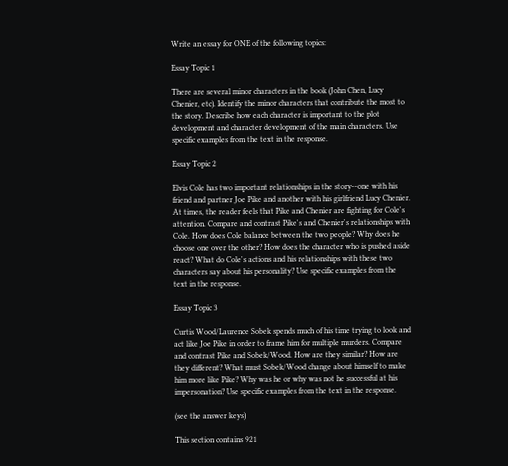Write an essay for ONE of the following topics:

Essay Topic 1

There are several minor characters in the book (John Chen, Lucy Chenier, etc). Identify the minor characters that contribute the most to the story. Describe how each character is important to the plot development and character development of the main characters. Use specific examples from the text in the response.

Essay Topic 2

Elvis Cole has two important relationships in the story--one with his friend and partner Joe Pike and another with his girlfriend Lucy Chenier. At times, the reader feels that Pike and Chenier are fighting for Cole's attention. Compare and contrast Pike's and Chenier's relationships with Cole. How does Cole balance between the two people? Why does he choose one over the other? How does the character who is pushed aside react? What do Cole's actions and his relationships with these two characters say about his personality? Use specific examples from the text in the response.

Essay Topic 3

Curtis Wood/Laurence Sobek spends much of his time trying to look and act like Joe Pike in order to frame him for multiple murders. Compare and contrast Pike and Sobek/Wood. How are they similar? How are they different? What must Sobek/Wood change about himself to make him more like Pike? Why was he or why was not he successful at his impersonation? Use specific examples from the text in the response.

(see the answer keys)

This section contains 921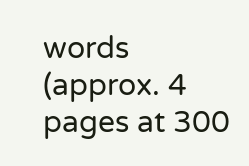words
(approx. 4 pages at 300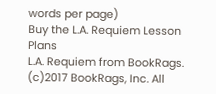words per page)
Buy the L.A. Requiem Lesson Plans
L.A. Requiem from BookRags. (c)2017 BookRags, Inc. All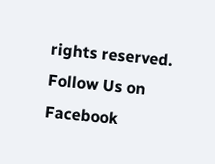rights reserved.
Follow Us on Facebook